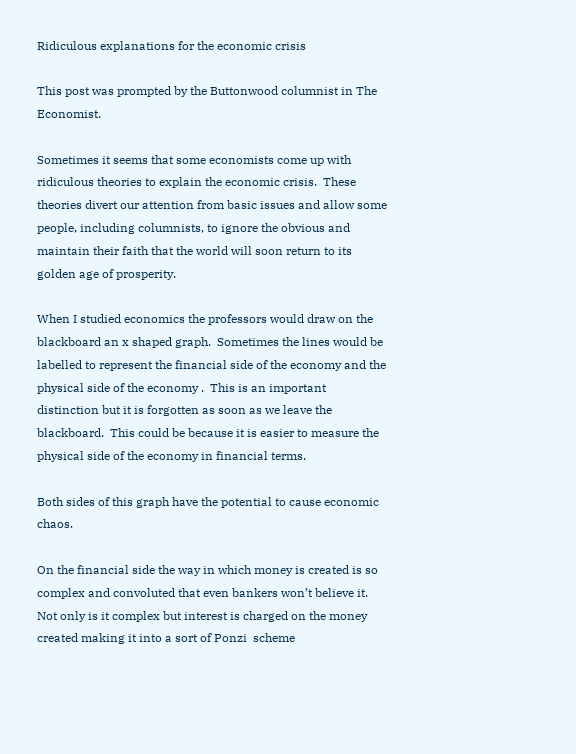Ridiculous explanations for the economic crisis

This post was prompted by the Buttonwood columnist in The Economist.

Sometimes it seems that some economists come up with ridiculous theories to explain the economic crisis.  These theories divert our attention from basic issues and allow some people, including columnists, to ignore the obvious and maintain their faith that the world will soon return to its golden age of prosperity.

When I studied economics the professors would draw on the blackboard an x shaped graph.  Sometimes the lines would be labelled to represent the financial side of the economy and the physical side of the economy .  This is an important distinction but it is forgotten as soon as we leave the blackboard.  This could be because it is easier to measure the physical side of the economy in financial terms.

Both sides of this graph have the potential to cause economic chaos.

On the financial side the way in which money is created is so complex and convoluted that even bankers won’t believe it.  Not only is it complex but interest is charged on the money created making it into a sort of Ponzi  scheme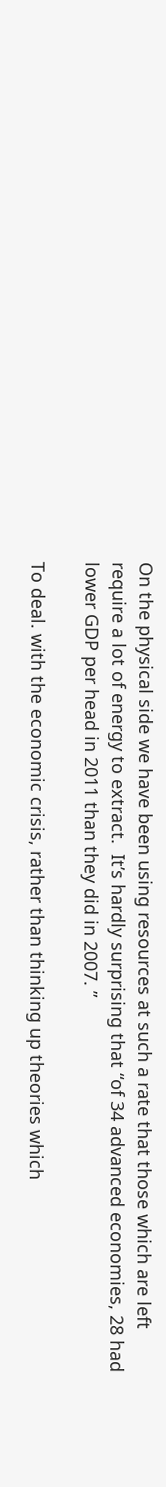On the physical side we have been using resources at such a rate that those which are left require a lot of energy to extract.  It’s hardly surprising that “of 34 advanced economies, 28 had lower GDP per head in 2011 than they did in 2007. ”

To deal. with the economic crisis, rather than thinking up theories which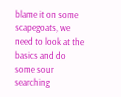blame it on some scapegoats, we need to look at the basics and do some sour searching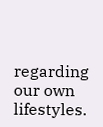regarding our own lifestyles.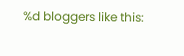%d bloggers like this: